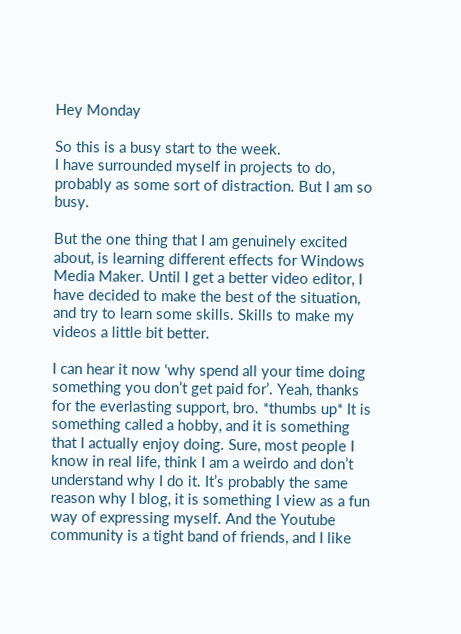Hey Monday

So this is a busy start to the week.
I have surrounded myself in projects to do, probably as some sort of distraction. But I am so busy.

But the one thing that I am genuinely excited about, is learning different effects for Windows Media Maker. Until I get a better video editor, I have decided to make the best of the situation, and try to learn some skills. Skills to make my videos a little bit better.

I can hear it now ‘why spend all your time doing something you don’t get paid for’. Yeah, thanks for the everlasting support, bro. *thumbs up* It is something called a hobby, and it is something that I actually enjoy doing. Sure, most people I know in real life, think I am a weirdo and don’t understand why I do it. It’s probably the same reason why I blog, it is something I view as a fun way of expressing myself. And the Youtube community is a tight band of friends, and I like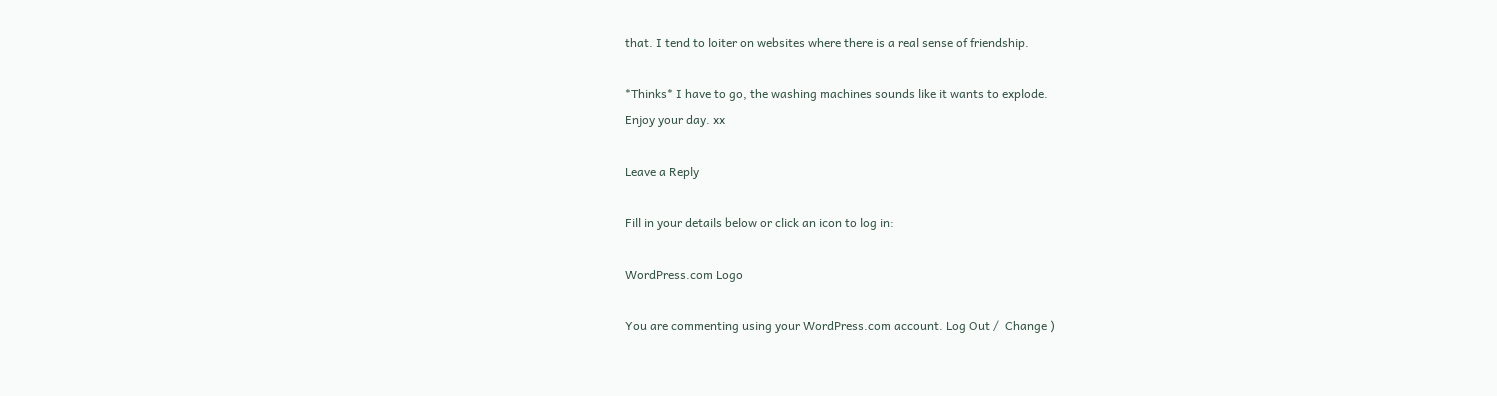that. I tend to loiter on websites where there is a real sense of friendship.

*Thinks* I have to go, the washing machines sounds like it wants to explode.
Enjoy your day. xx

Leave a Reply

Fill in your details below or click an icon to log in:

WordPress.com Logo

You are commenting using your WordPress.com account. Log Out /  Change )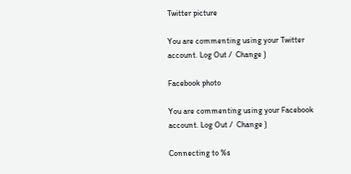Twitter picture

You are commenting using your Twitter account. Log Out /  Change )

Facebook photo

You are commenting using your Facebook account. Log Out /  Change )

Connecting to %s